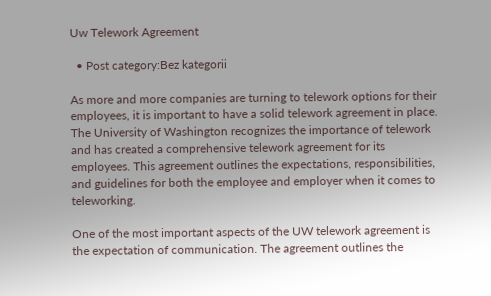Uw Telework Agreement

  • Post category:Bez kategorii

As more and more companies are turning to telework options for their employees, it is important to have a solid telework agreement in place. The University of Washington recognizes the importance of telework and has created a comprehensive telework agreement for its employees. This agreement outlines the expectations, responsibilities, and guidelines for both the employee and employer when it comes to teleworking.

One of the most important aspects of the UW telework agreement is the expectation of communication. The agreement outlines the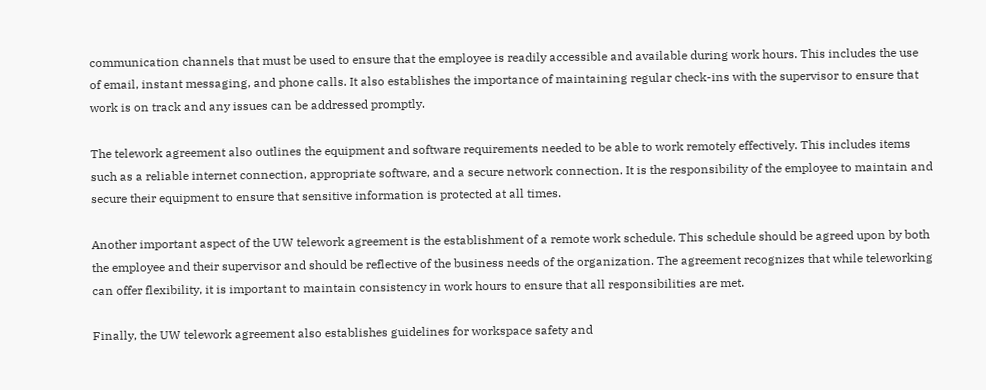communication channels that must be used to ensure that the employee is readily accessible and available during work hours. This includes the use of email, instant messaging, and phone calls. It also establishes the importance of maintaining regular check-ins with the supervisor to ensure that work is on track and any issues can be addressed promptly.

The telework agreement also outlines the equipment and software requirements needed to be able to work remotely effectively. This includes items such as a reliable internet connection, appropriate software, and a secure network connection. It is the responsibility of the employee to maintain and secure their equipment to ensure that sensitive information is protected at all times.

Another important aspect of the UW telework agreement is the establishment of a remote work schedule. This schedule should be agreed upon by both the employee and their supervisor and should be reflective of the business needs of the organization. The agreement recognizes that while teleworking can offer flexibility, it is important to maintain consistency in work hours to ensure that all responsibilities are met.

Finally, the UW telework agreement also establishes guidelines for workspace safety and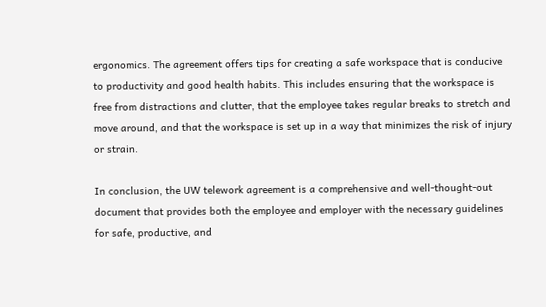ergonomics. The agreement offers tips for creating a safe workspace that is conducive to productivity and good health habits. This includes ensuring that the workspace is free from distractions and clutter, that the employee takes regular breaks to stretch and move around, and that the workspace is set up in a way that minimizes the risk of injury or strain.

In conclusion, the UW telework agreement is a comprehensive and well-thought-out document that provides both the employee and employer with the necessary guidelines for safe, productive, and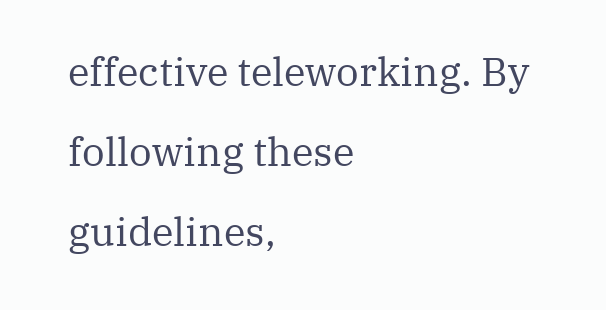effective teleworking. By following these guidelines,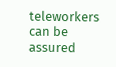teleworkers can be assured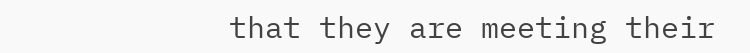that they are meeting their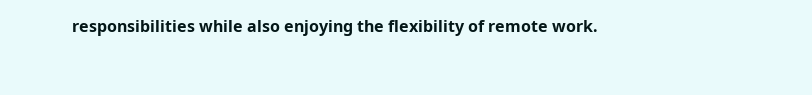responsibilities while also enjoying the flexibility of remote work.